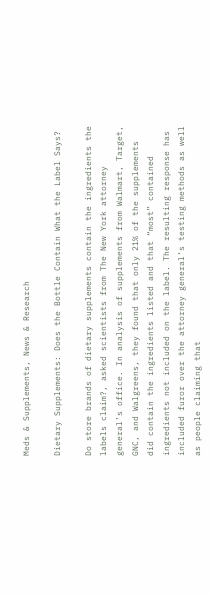Meds & Supplements, News & Research

Dietary Supplements: Does the Bottle Contain What the Label Says?

Do store brands of dietary supplements contain the ingredients the labels claim?, asked scientists from The New York attorney general’s office. In analysis of supplements from Walmart, Target, GNC, and Walgreens, they found that only 21% of the supplements did contain the ingredients listed and that “most” contained ingredients not included on the label. The resulting response has included furor over the attorney general’s testing methods as well as people claiming that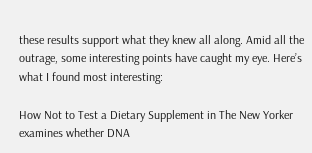these results support what they knew all along. Amid all the outrage, some interesting points have caught my eye. Here’s what I found most interesting:

How Not to Test a Dietary Supplement in The New Yorker examines whether DNA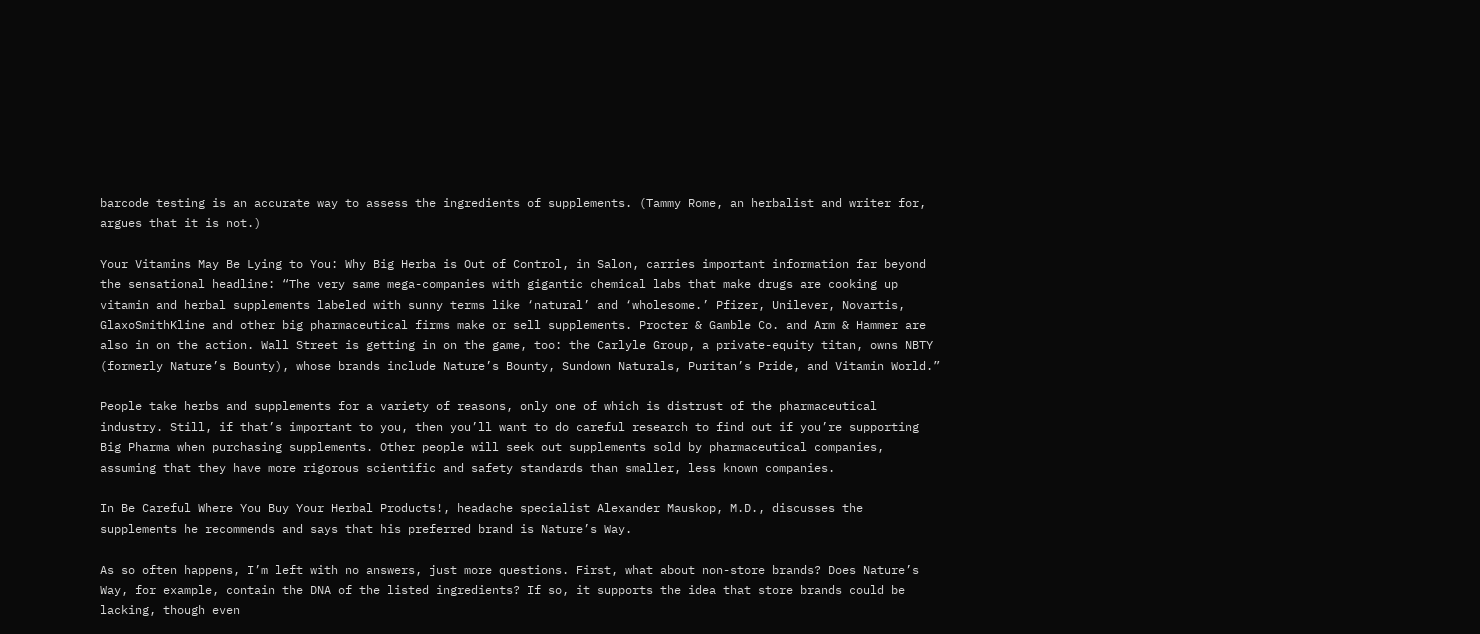barcode testing is an accurate way to assess the ingredients of supplements. (Tammy Rome, an herbalist and writer for, argues that it is not.)

Your Vitamins May Be Lying to You: Why Big Herba is Out of Control, in Salon, carries important information far beyond the sensational headline: “The very same mega-companies with gigantic chemical labs that make drugs are cooking up vitamin and herbal supplements labeled with sunny terms like ‘natural’ and ‘wholesome.’ Pfizer, Unilever, Novartis, GlaxoSmithKline and other big pharmaceutical firms make or sell supplements. Procter & Gamble Co. and Arm & Hammer are also in on the action. Wall Street is getting in on the game, too: the Carlyle Group, a private-equity titan, owns NBTY (formerly Nature’s Bounty), whose brands include Nature’s Bounty, Sundown Naturals, Puritan’s Pride, and Vitamin World.”

People take herbs and supplements for a variety of reasons, only one of which is distrust of the pharmaceutical industry. Still, if that’s important to you, then you’ll want to do careful research to find out if you’re supporting Big Pharma when purchasing supplements. Other people will seek out supplements sold by pharmaceutical companies, assuming that they have more rigorous scientific and safety standards than smaller, less known companies.

In Be Careful Where You Buy Your Herbal Products!, headache specialist Alexander Mauskop, M.D., discusses the supplements he recommends and says that his preferred brand is Nature’s Way.

As so often happens, I’m left with no answers, just more questions. First, what about non-store brands? Does Nature’s Way, for example, contain the DNA of the listed ingredients? If so, it supports the idea that store brands could be lacking, though even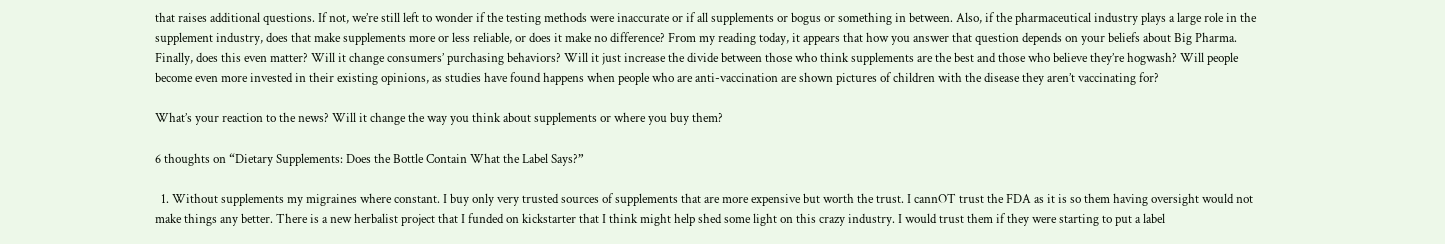that raises additional questions. If not, we’re still left to wonder if the testing methods were inaccurate or if all supplements or bogus or something in between. Also, if the pharmaceutical industry plays a large role in the supplement industry, does that make supplements more or less reliable, or does it make no difference? From my reading today, it appears that how you answer that question depends on your beliefs about Big Pharma. Finally, does this even matter? Will it change consumers’ purchasing behaviors? Will it just increase the divide between those who think supplements are the best and those who believe they’re hogwash? Will people become even more invested in their existing opinions, as studies have found happens when people who are anti-vaccination are shown pictures of children with the disease they aren’t vaccinating for?

What’s your reaction to the news? Will it change the way you think about supplements or where you buy them?

6 thoughts on “Dietary Supplements: Does the Bottle Contain What the Label Says?”

  1. Without supplements my migraines where constant. I buy only very trusted sources of supplements that are more expensive but worth the trust. I cannOT trust the FDA as it is so them having oversight would not make things any better. There is a new herbalist project that I funded on kickstarter that I think might help shed some light on this crazy industry. I would trust them if they were starting to put a label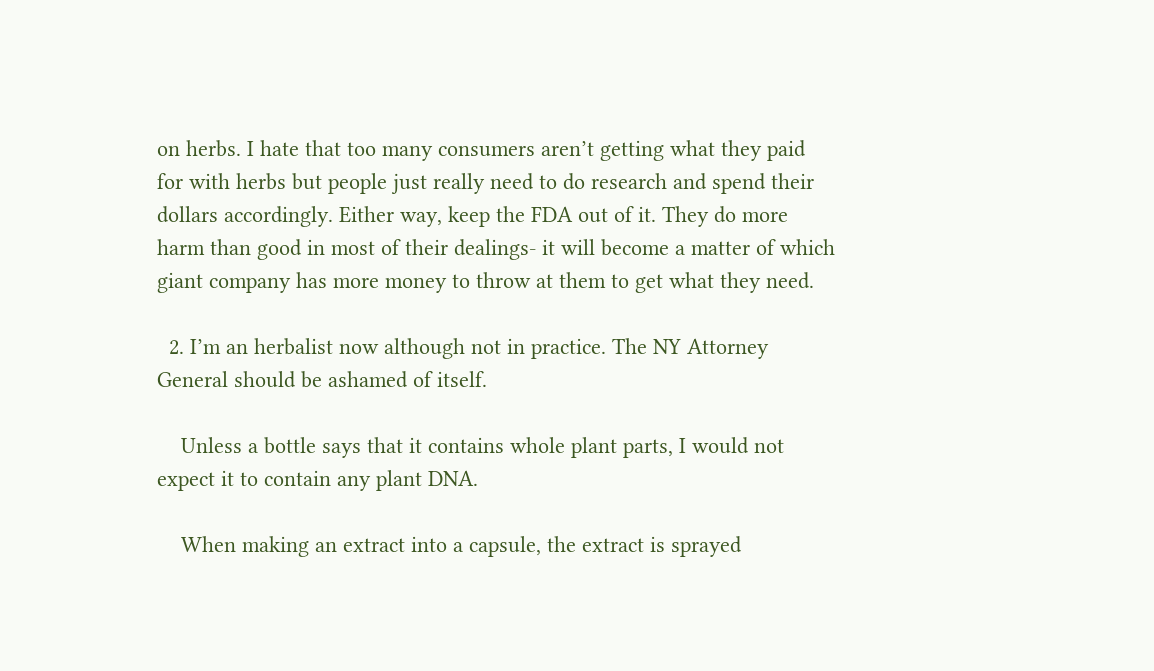on herbs. I hate that too many consumers aren’t getting what they paid for with herbs but people just really need to do research and spend their dollars accordingly. Either way, keep the FDA out of it. They do more harm than good in most of their dealings- it will become a matter of which giant company has more money to throw at them to get what they need.

  2. I’m an herbalist now although not in practice. The NY Attorney General should be ashamed of itself.

    Unless a bottle says that it contains whole plant parts, I would not expect it to contain any plant DNA.

    When making an extract into a capsule, the extract is sprayed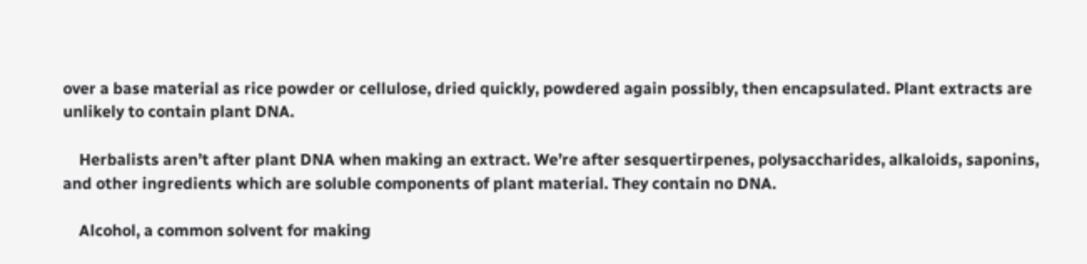over a base material as rice powder or cellulose, dried quickly, powdered again possibly, then encapsulated. Plant extracts are unlikely to contain plant DNA.

    Herbalists aren’t after plant DNA when making an extract. We’re after sesquertirpenes, polysaccharides, alkaloids, saponins, and other ingredients which are soluble components of plant material. They contain no DNA.

    Alcohol, a common solvent for making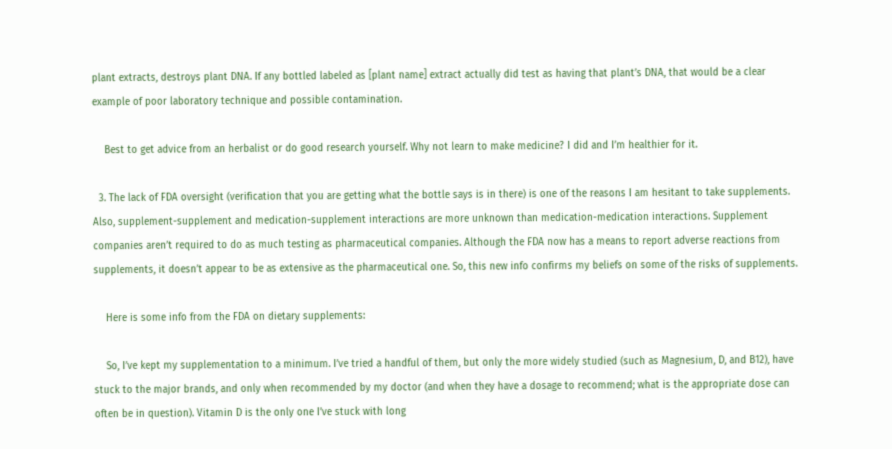plant extracts, destroys plant DNA. If any bottled labeled as [plant name] extract actually did test as having that plant’s DNA, that would be a clear example of poor laboratory technique and possible contamination.

    Best to get advice from an herbalist or do good research yourself. Why not learn to make medicine? I did and I’m healthier for it.

  3. The lack of FDA oversight (verification that you are getting what the bottle says is in there) is one of the reasons I am hesitant to take supplements. Also, supplement-supplement and medication-supplement interactions are more unknown than medication-medication interactions. Supplement companies aren’t required to do as much testing as pharmaceutical companies. Although the FDA now has a means to report adverse reactions from supplements, it doesn’t appear to be as extensive as the pharmaceutical one. So, this new info confirms my beliefs on some of the risks of supplements.

    Here is some info from the FDA on dietary supplements:

    So, I’ve kept my supplementation to a minimum. I’ve tried a handful of them, but only the more widely studied (such as Magnesium, D, and B12), have stuck to the major brands, and only when recommended by my doctor (and when they have a dosage to recommend; what is the appropriate dose can often be in question). Vitamin D is the only one I’ve stuck with long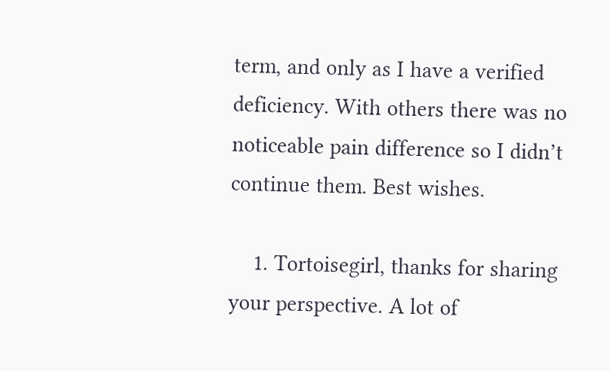term, and only as I have a verified deficiency. With others there was no noticeable pain difference so I didn’t continue them. Best wishes.

    1. Tortoisegirl, thanks for sharing your perspective. A lot of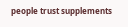people trust supplements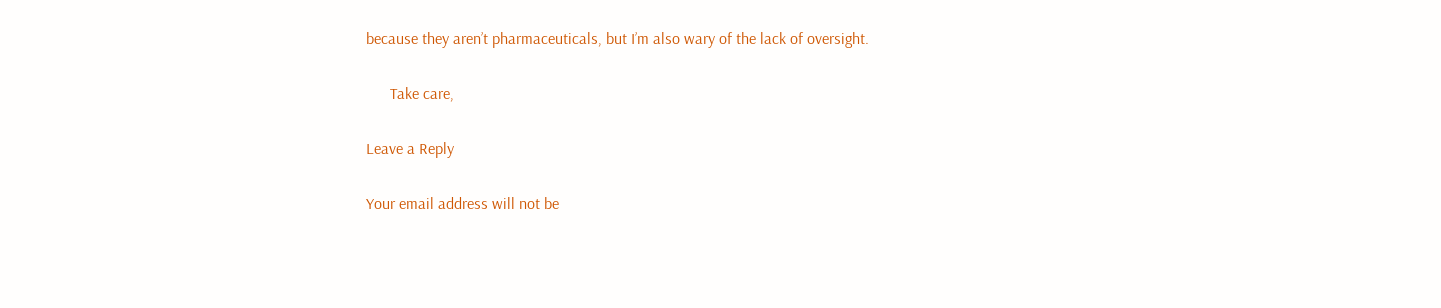because they aren’t pharmaceuticals, but I’m also wary of the lack of oversight.

      Take care,

Leave a Reply

Your email address will not be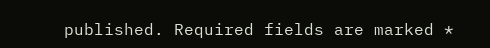published. Required fields are marked *